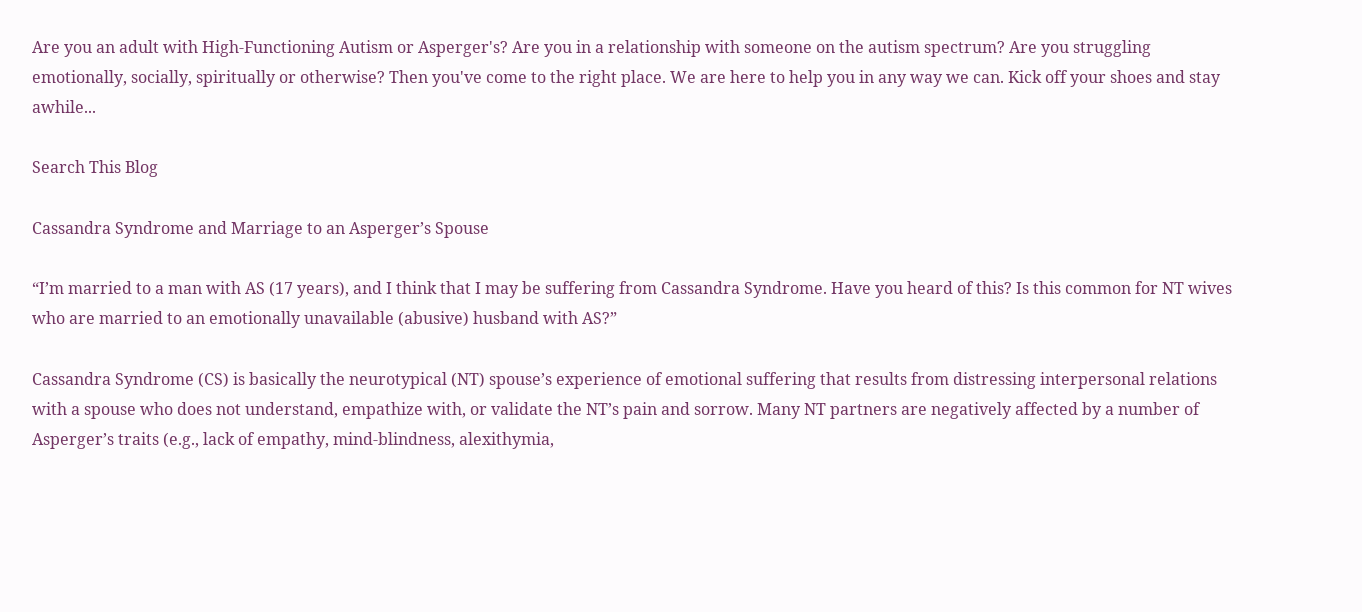Are you an adult with High-Functioning Autism or Asperger's? Are you in a relationship with someone on the autism spectrum? Are you struggling emotionally, socially, spiritually or otherwise? Then you've come to the right place. We are here to help you in any way we can. Kick off your shoes and stay awhile...

Search This Blog

Cassandra Syndrome and Marriage to an Asperger’s Spouse

“I’m married to a man with AS (17 years), and I think that I may be suffering from Cassandra Syndrome. Have you heard of this? Is this common for NT wives who are married to an emotionally unavailable (abusive) husband with AS?”

Cassandra Syndrome (CS) is basically the neurotypical (NT) spouse’s experience of emotional suffering that results from distressing interpersonal relations with a spouse who does not understand, empathize with, or validate the NT’s pain and sorrow. Many NT partners are negatively affected by a number of Asperger’s traits (e.g., lack of empathy, mind-blindness, alexithymia,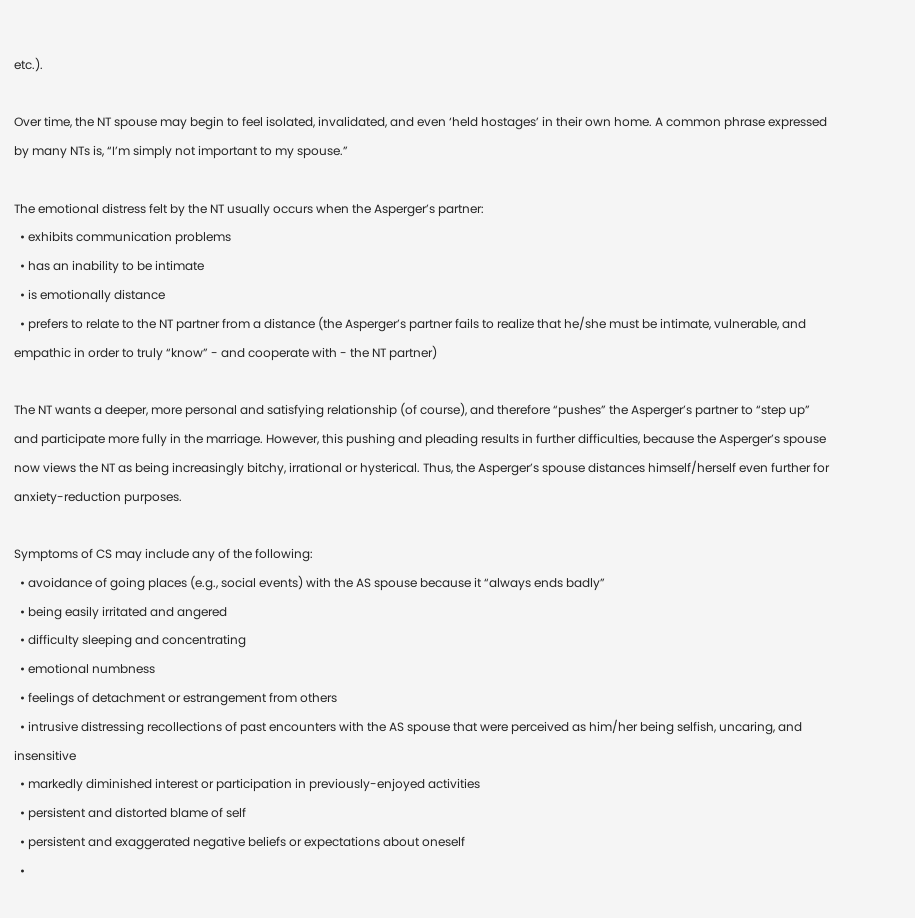etc.).

Over time, the NT spouse may begin to feel isolated, invalidated, and even ‘held hostages’ in their own home. A common phrase expressed by many NTs is, “I’m simply not important to my spouse.”

The emotional distress felt by the NT usually occurs when the Asperger’s partner:
  • exhibits communication problems
  • has an inability to be intimate
  • is emotionally distance
  • prefers to relate to the NT partner from a distance (the Asperger’s partner fails to realize that he/she must be intimate, vulnerable, and empathic in order to truly “know” - and cooperate with - the NT partner)

The NT wants a deeper, more personal and satisfying relationship (of course), and therefore “pushes” the Asperger’s partner to “step up” and participate more fully in the marriage. However, this pushing and pleading results in further difficulties, because the Asperger’s spouse now views the NT as being increasingly bitchy, irrational or hysterical. Thus, the Asperger’s spouse distances himself/herself even further for anxiety-reduction purposes.

Symptoms of CS may include any of the following:
  • avoidance of going places (e.g., social events) with the AS spouse because it “always ends badly”
  • being easily irritated and angered
  • difficulty sleeping and concentrating
  • emotional numbness
  • feelings of detachment or estrangement from others
  • intrusive distressing recollections of past encounters with the AS spouse that were perceived as him/her being selfish, uncaring, and insensitive
  • markedly diminished interest or participation in previously-enjoyed activities
  • persistent and distorted blame of self
  • persistent and exaggerated negative beliefs or expectations about oneself
  •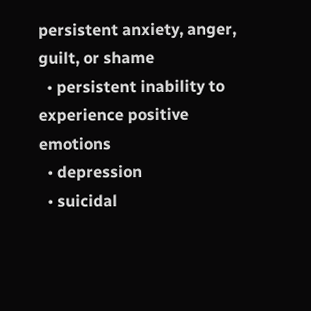persistent anxiety, anger, guilt, or shame
  • persistent inability to experience positive emotions
  • depression
  • suicidal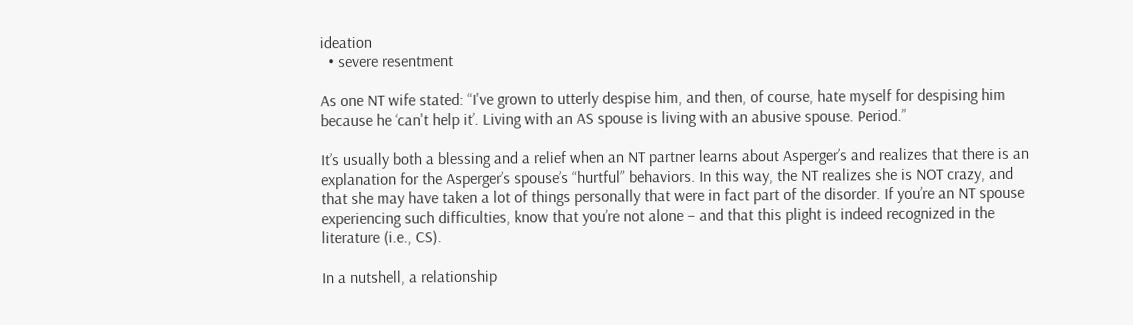ideation
  • severe resentment

As one NT wife stated: “I've grown to utterly despise him, and then, of course, hate myself for despising him because he ‘can't help it’. Living with an AS spouse is living with an abusive spouse. Period.”

It’s usually both a blessing and a relief when an NT partner learns about Asperger’s and realizes that there is an explanation for the Asperger’s spouse’s “hurtful” behaviors. In this way, the NT realizes she is NOT crazy, and that she may have taken a lot of things personally that were in fact part of the disorder. If you’re an NT spouse experiencing such difficulties, know that you’re not alone – and that this plight is indeed recognized in the literature (i.e., CS).

In a nutshell, a relationship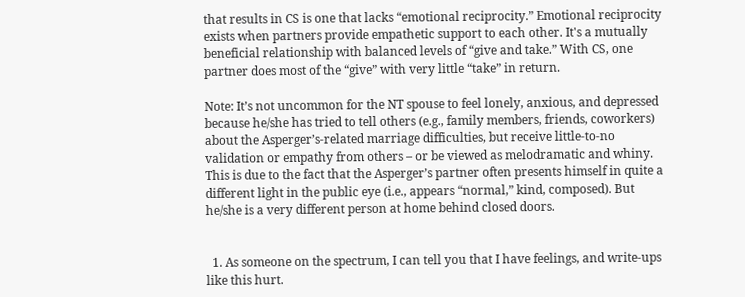that results in CS is one that lacks “emotional reciprocity.” Emotional reciprocity exists when partners provide empathetic support to each other. It's a mutually beneficial relationship with balanced levels of “give and take.” With CS, one partner does most of the “give” with very little “take” in return.

Note: It’s not uncommon for the NT spouse to feel lonely, anxious, and depressed because he/she has tried to tell others (e.g., family members, friends, coworkers) about the Asperger’s-related marriage difficulties, but receive little-to-no validation or empathy from others – or be viewed as melodramatic and whiny. This is due to the fact that the Asperger’s partner often presents himself in quite a different light in the public eye (i.e., appears “normal,” kind, composed). But he/she is a very different person at home behind closed doors.


  1. As someone on the spectrum, I can tell you that I have feelings, and write-ups like this hurt.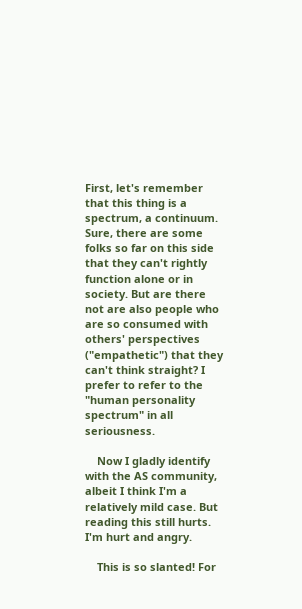First, let's remember that this thing is a spectrum, a continuum. Sure, there are some folks so far on this side that they can't rightly function alone or in society. But are there not are also people who are so consumed with others' perspectives ("empathetic") that they can't think straight? I prefer to refer to the "human personality spectrum" in all seriousness.

    Now I gladly identify with the AS community, albeit I think I'm a relatively mild case. But reading this still hurts. I'm hurt and angry.

    This is so slanted! For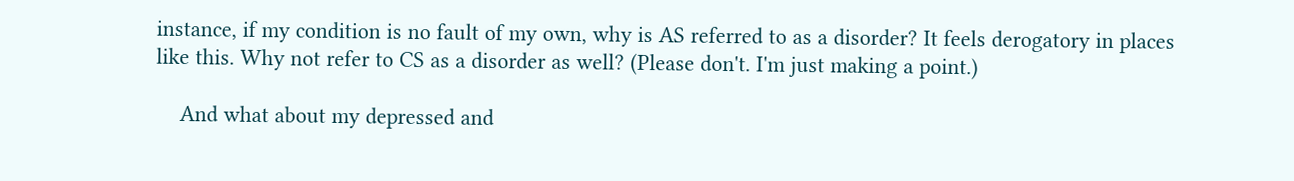instance, if my condition is no fault of my own, why is AS referred to as a disorder? It feels derogatory in places like this. Why not refer to CS as a disorder as well? (Please don't. I'm just making a point.)

    And what about my depressed and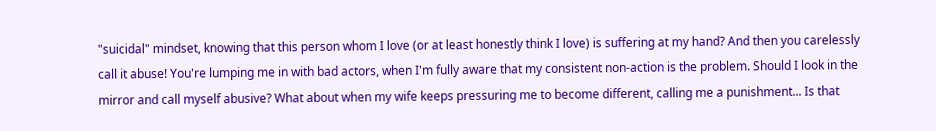"suicidal" mindset, knowing that this person whom I love (or at least honestly think I love) is suffering at my hand? And then you carelessly call it abuse! You're lumping me in with bad actors, when I'm fully aware that my consistent non-action is the problem. Should I look in the mirror and call myself abusive? What about when my wife keeps pressuring me to become different, calling me a punishment... Is that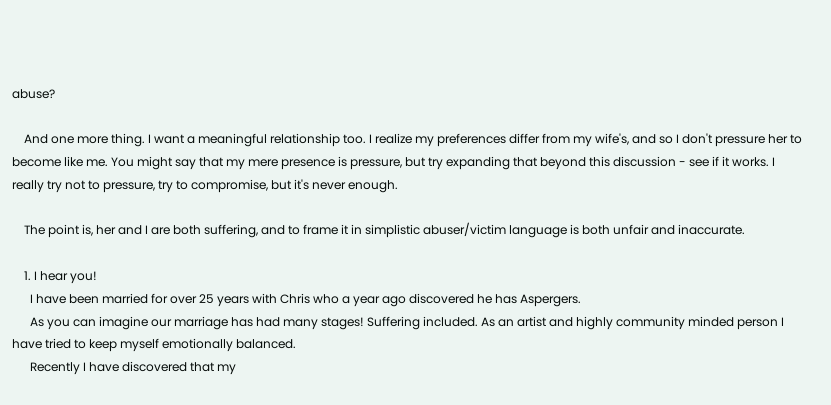abuse?

    And one more thing. I want a meaningful relationship too. I realize my preferences differ from my wife's, and so I don't pressure her to become like me. You might say that my mere presence is pressure, but try expanding that beyond this discussion - see if it works. I really try not to pressure, try to compromise, but it's never enough.

    The point is, her and I are both suffering, and to frame it in simplistic abuser/victim language is both unfair and inaccurate.

    1. I hear you!
      I have been married for over 25 years with Chris who a year ago discovered he has Aspergers.
      As you can imagine our marriage has had many stages! Suffering included. As an artist and highly community minded person I have tried to keep myself emotionally balanced.
      Recently I have discovered that my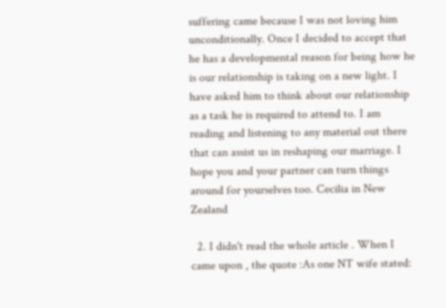suffering came because I was not loving him unconditionally. Once I decided to accept that he has a developmental reason for being how he is our relationship is taking on a new light. I have asked him to think about our relationship as a task he is required to attend to. I am reading and listening to any material out there that can assist us in reshaping our marriage. I hope you and your partner can turn things around for yourselves too. Cecilia in New Zealand

  2. I didn't read the whole article . When I came upon , the quote :As one NT wife stated: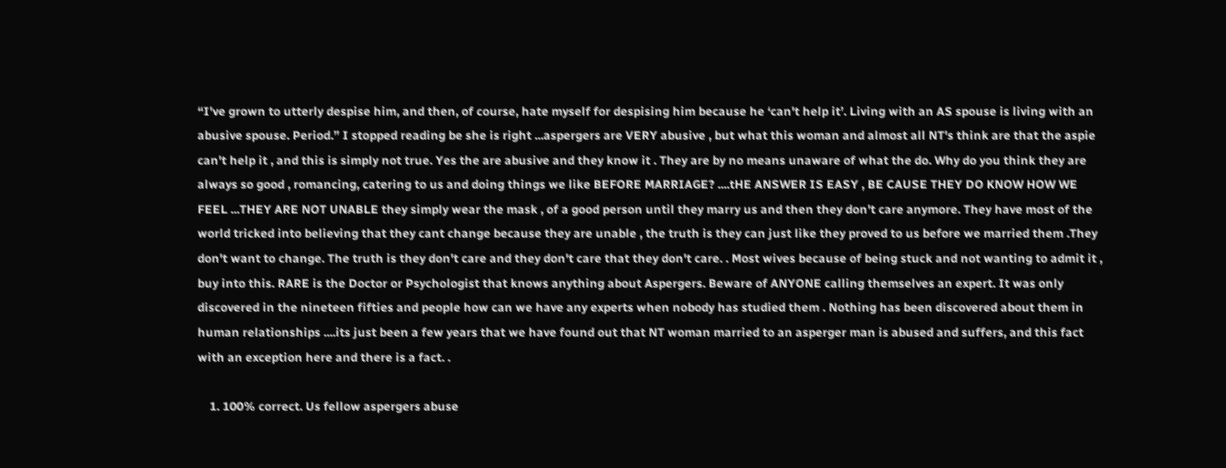“I've grown to utterly despise him, and then, of course, hate myself for despising him because he ‘can't help it’. Living with an AS spouse is living with an abusive spouse. Period.” I stopped reading be she is right ...aspergers are VERY abusive , but what this woman and almost all NT's think are that the aspie can't help it , and this is simply not true. Yes the are abusive and they know it . They are by no means unaware of what the do. Why do you think they are always so good , romancing, catering to us and doing things we like BEFORE MARRIAGE? ....tHE ANSWER IS EASY , BE CAUSE THEY DO KNOW HOW WE FEEL ...THEY ARE NOT UNABLE they simply wear the mask , of a good person until they marry us and then they don't care anymore. They have most of the world tricked into believing that they cant change because they are unable , the truth is they can just like they proved to us before we married them .They don't want to change. The truth is they don't care and they don't care that they don't care. . Most wives because of being stuck and not wanting to admit it , buy into this. RARE is the Doctor or Psychologist that knows anything about Aspergers. Beware of ANYONE calling themselves an expert. It was only discovered in the nineteen fifties and people how can we have any experts when nobody has studied them . Nothing has been discovered about them in human relationships ....its just been a few years that we have found out that NT woman married to an asperger man is abused and suffers, and this fact with an exception here and there is a fact. .

    1. 100% correct. Us fellow aspergers abuse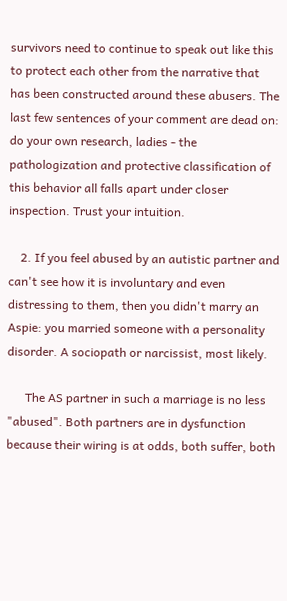survivors need to continue to speak out like this to protect each other from the narrative that has been constructed around these abusers. The last few sentences of your comment are dead on: do your own research, ladies - the pathologization and protective classification of this behavior all falls apart under closer inspection. Trust your intuition.

    2. If you feel abused by an autistic partner and can't see how it is involuntary and even distressing to them, then you didn't marry an Aspie: you married someone with a personality disorder. A sociopath or narcissist, most likely.

      The AS partner in such a marriage is no less "abused". Both partners are in dysfunction because their wiring is at odds, both suffer, both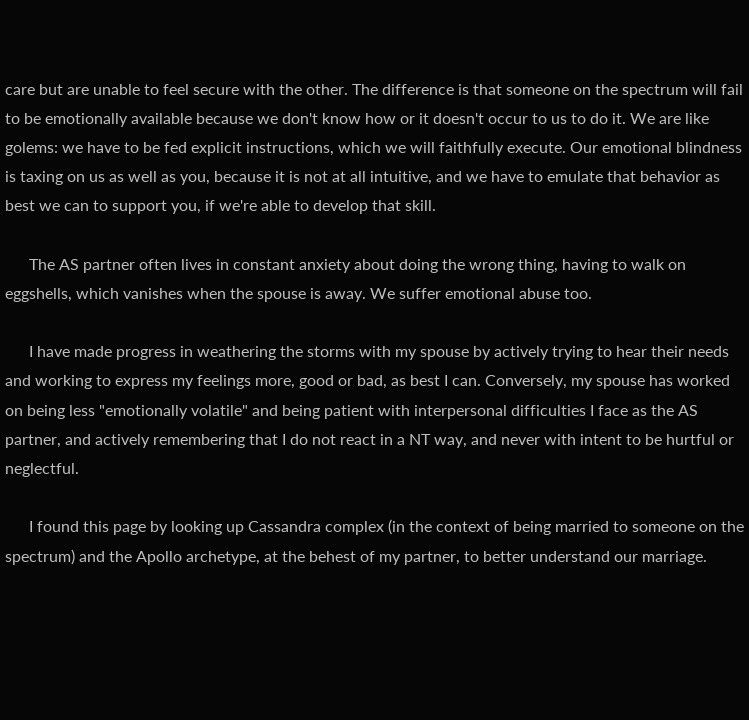care but are unable to feel secure with the other. The difference is that someone on the spectrum will fail to be emotionally available because we don't know how or it doesn't occur to us to do it. We are like golems: we have to be fed explicit instructions, which we will faithfully execute. Our emotional blindness is taxing on us as well as you, because it is not at all intuitive, and we have to emulate that behavior as best we can to support you, if we're able to develop that skill.

      The AS partner often lives in constant anxiety about doing the wrong thing, having to walk on eggshells, which vanishes when the spouse is away. We suffer emotional abuse too.

      I have made progress in weathering the storms with my spouse by actively trying to hear their needs and working to express my feelings more, good or bad, as best I can. Conversely, my spouse has worked on being less "emotionally volatile" and being patient with interpersonal difficulties I face as the AS partner, and actively remembering that I do not react in a NT way, and never with intent to be hurtful or neglectful.

      I found this page by looking up Cassandra complex (in the context of being married to someone on the spectrum) and the Apollo archetype, at the behest of my partner, to better understand our marriage.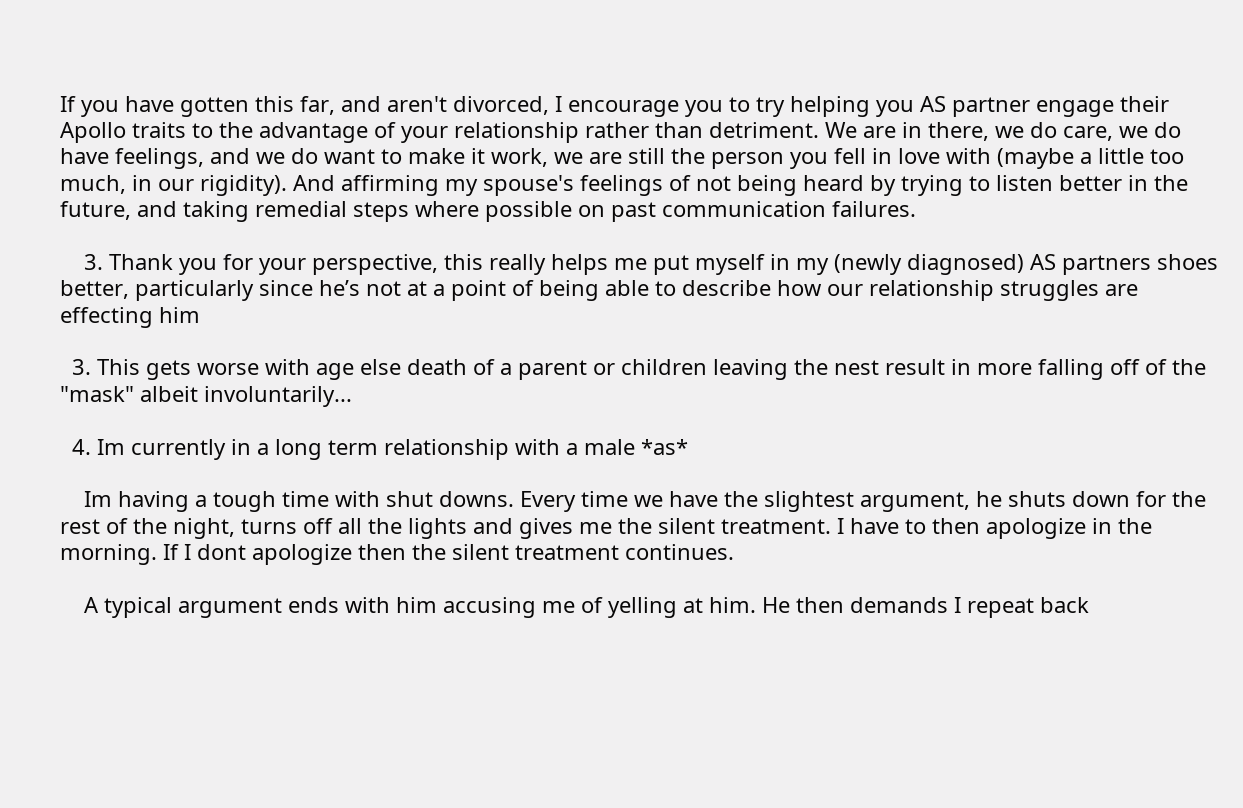If you have gotten this far, and aren't divorced, I encourage you to try helping you AS partner engage their Apollo traits to the advantage of your relationship rather than detriment. We are in there, we do care, we do have feelings, and we do want to make it work, we are still the person you fell in love with (maybe a little too much, in our rigidity). And affirming my spouse's feelings of not being heard by trying to listen better in the future, and taking remedial steps where possible on past communication failures.

    3. Thank you for your perspective, this really helps me put myself in my (newly diagnosed) AS partners shoes better, particularly since he’s not at a point of being able to describe how our relationship struggles are effecting him

  3. This gets worse with age else death of a parent or children leaving the nest result in more falling off of the "mask" albeit involuntarily...

  4. Im currently in a long term relationship with a male *as*

    Im having a tough time with shut downs. Every time we have the slightest argument, he shuts down for the rest of the night, turns off all the lights and gives me the silent treatment. I have to then apologize in the morning. If I dont apologize then the silent treatment continues.

    A typical argument ends with him accusing me of yelling at him. He then demands I repeat back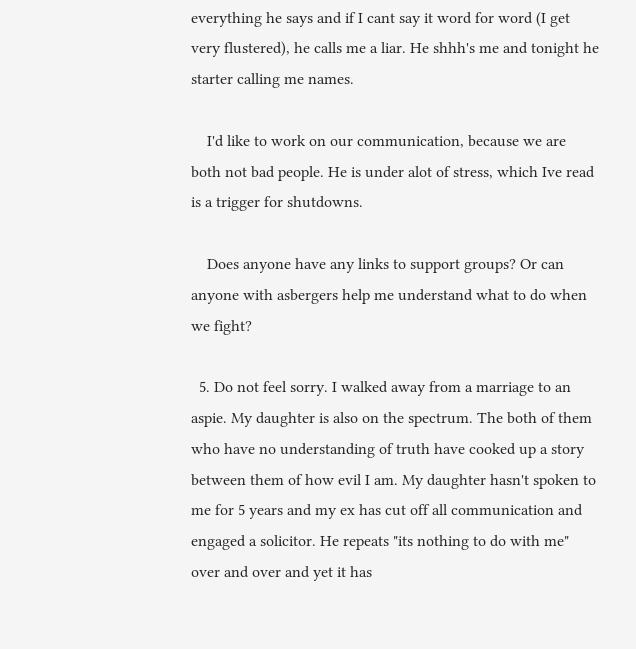everything he says and if I cant say it word for word (I get very flustered), he calls me a liar. He shhh's me and tonight he starter calling me names.

    I'd like to work on our communication, because we are both not bad people. He is under alot of stress, which Ive read is a trigger for shutdowns.

    Does anyone have any links to support groups? Or can anyone with asbergers help me understand what to do when we fight?

  5. Do not feel sorry. I walked away from a marriage to an aspie. My daughter is also on the spectrum. The both of them who have no understanding of truth have cooked up a story between them of how evil I am. My daughter hasn't spoken to me for 5 years and my ex has cut off all communication and engaged a solicitor. He repeats "its nothing to do with me" over and over and yet it has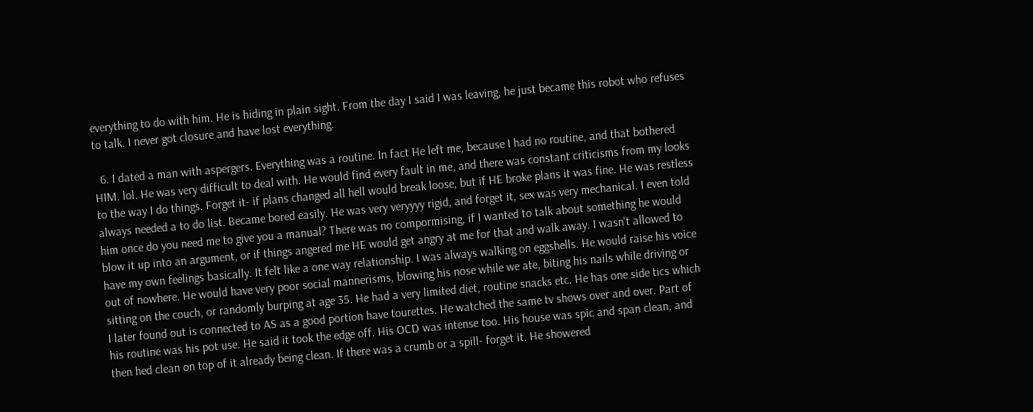everything to do with him. He is hiding in plain sight. From the day I said I was leaving, he just became this robot who refuses to talk. I never got closure and have lost everything.

  6. I dated a man with aspergers. Everything was a routine. In fact He left me, because I had no routine, and that bothered HIM. lol. He was very difficult to deal with. He would find every fault in me, and there was constant criticisms from my looks to the way I do things. Forget it- if plans changed all hell would break loose, but if HE broke plans it was fine. He was restless always needed a to do list. Became bored easily. He was very veryyyy rigid, and forget it, sex was very mechanical. I even told him once do you need me to give you a manual? There was no compormising, if I wanted to talk about something he would blow it up into an argument, or if things angered me HE would get angry at me for that and walk away. I wasn't allowed to have my own feelings basically. It felt like a one way relationship. I was always walking on eggshells. He would raise his voice out of nowhere. He would have very poor social mannerisms, blowing his nose while we ate, biting his nails while driving or sitting on the couch, or randomly burping at age 35. He had a very limited diet, routine snacks etc. He has one side tics which I later found out is connected to AS as a good portion have tourettes. He watched the same tv shows over and over. Part of his routine was his pot use. He said it took the edge off. His OCD was intense too. His house was spic and span clean, and then hed clean on top of it already being clean. If there was a crumb or a spill- forget it. He showered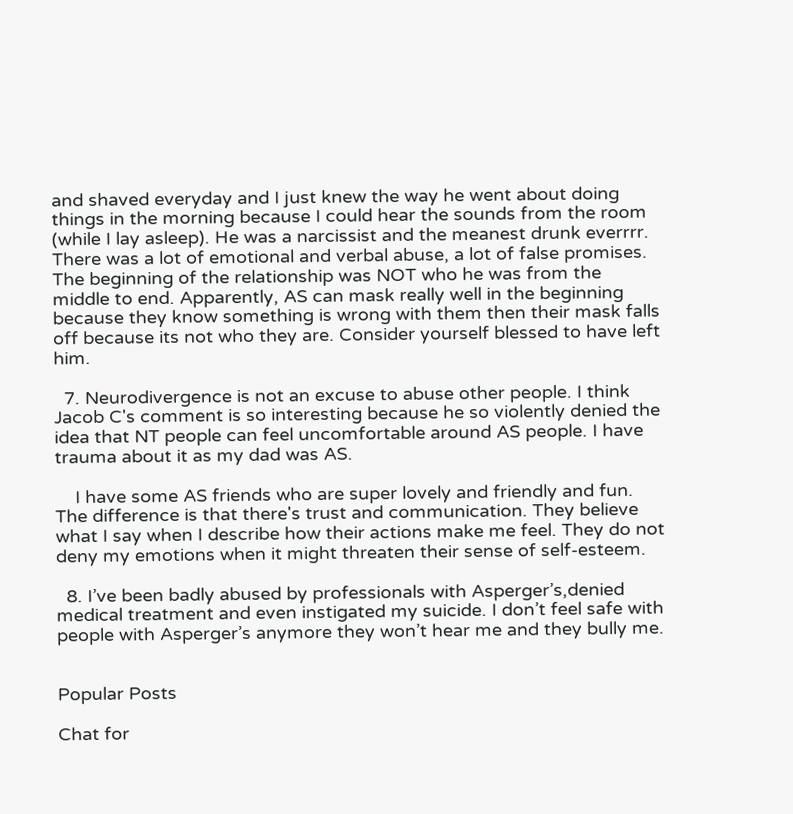and shaved everyday and I just knew the way he went about doing things in the morning because I could hear the sounds from the room (while I lay asleep). He was a narcissist and the meanest drunk everrrr. There was a lot of emotional and verbal abuse, a lot of false promises. The beginning of the relationship was NOT who he was from the middle to end. Apparently, AS can mask really well in the beginning because they know something is wrong with them then their mask falls off because its not who they are. Consider yourself blessed to have left him.

  7. Neurodivergence is not an excuse to abuse other people. I think Jacob C's comment is so interesting because he so violently denied the idea that NT people can feel uncomfortable around AS people. I have trauma about it as my dad was AS.

    I have some AS friends who are super lovely and friendly and fun. The difference is that there's trust and communication. They believe what I say when I describe how their actions make me feel. They do not deny my emotions when it might threaten their sense of self-esteem.

  8. I’ve been badly abused by professionals with Asperger’s,denied medical treatment and even instigated my suicide. I don’t feel safe with people with Asperger’s anymore they won’t hear me and they bully me.


Popular Posts

Chat for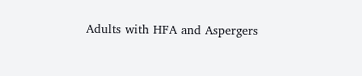Adults with HFA and Aspergers